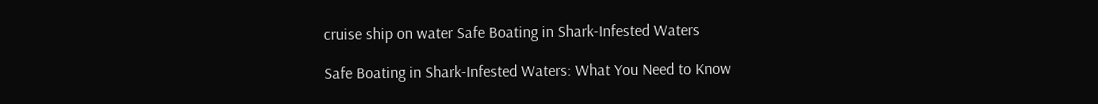cruise ship on water Safe Boating in Shark-Infested Waters

Safe Boating in Shark-Infested Waters: What You Need to Know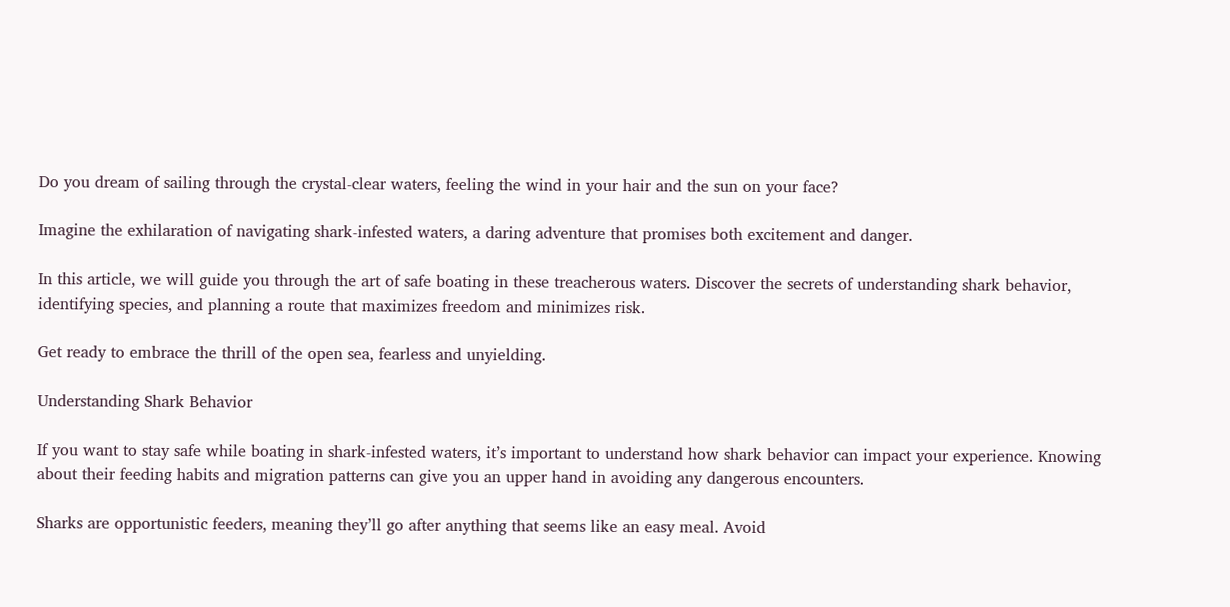Do you dream of sailing through the crystal-clear waters, feeling the wind in your hair and the sun on your face?

Imagine the exhilaration of navigating shark-infested waters, a daring adventure that promises both excitement and danger.

In this article, we will guide you through the art of safe boating in these treacherous waters. Discover the secrets of understanding shark behavior, identifying species, and planning a route that maximizes freedom and minimizes risk.

Get ready to embrace the thrill of the open sea, fearless and unyielding.

Understanding Shark Behavior

If you want to stay safe while boating in shark-infested waters, it’s important to understand how shark behavior can impact your experience. Knowing about their feeding habits and migration patterns can give you an upper hand in avoiding any dangerous encounters.

Sharks are opportunistic feeders, meaning they’ll go after anything that seems like an easy meal. Avoid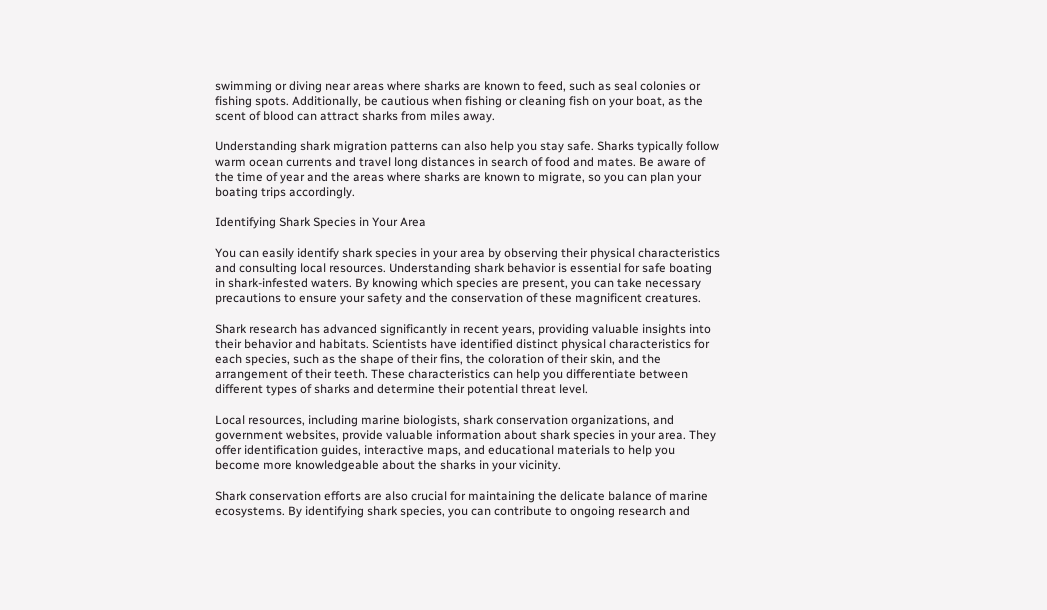swimming or diving near areas where sharks are known to feed, such as seal colonies or fishing spots. Additionally, be cautious when fishing or cleaning fish on your boat, as the scent of blood can attract sharks from miles away.

Understanding shark migration patterns can also help you stay safe. Sharks typically follow warm ocean currents and travel long distances in search of food and mates. Be aware of the time of year and the areas where sharks are known to migrate, so you can plan your boating trips accordingly.

Identifying Shark Species in Your Area

You can easily identify shark species in your area by observing their physical characteristics and consulting local resources. Understanding shark behavior is essential for safe boating in shark-infested waters. By knowing which species are present, you can take necessary precautions to ensure your safety and the conservation of these magnificent creatures.

Shark research has advanced significantly in recent years, providing valuable insights into their behavior and habitats. Scientists have identified distinct physical characteristics for each species, such as the shape of their fins, the coloration of their skin, and the arrangement of their teeth. These characteristics can help you differentiate between different types of sharks and determine their potential threat level.

Local resources, including marine biologists, shark conservation organizations, and government websites, provide valuable information about shark species in your area. They offer identification guides, interactive maps, and educational materials to help you become more knowledgeable about the sharks in your vicinity.

Shark conservation efforts are also crucial for maintaining the delicate balance of marine ecosystems. By identifying shark species, you can contribute to ongoing research and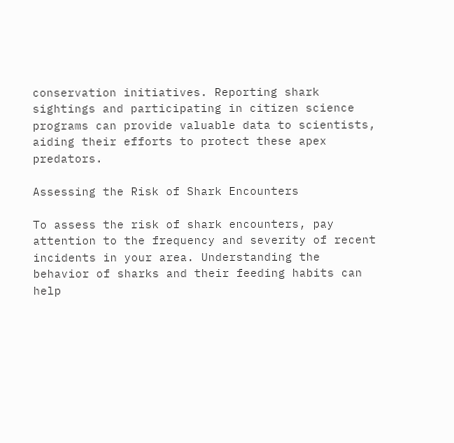conservation initiatives. Reporting shark sightings and participating in citizen science programs can provide valuable data to scientists, aiding their efforts to protect these apex predators.

Assessing the Risk of Shark Encounters

To assess the risk of shark encounters, pay attention to the frequency and severity of recent incidents in your area. Understanding the behavior of sharks and their feeding habits can help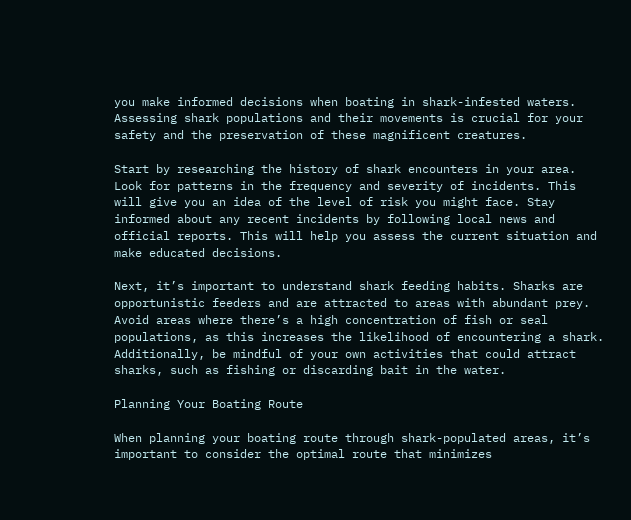you make informed decisions when boating in shark-infested waters. Assessing shark populations and their movements is crucial for your safety and the preservation of these magnificent creatures.

Start by researching the history of shark encounters in your area. Look for patterns in the frequency and severity of incidents. This will give you an idea of the level of risk you might face. Stay informed about any recent incidents by following local news and official reports. This will help you assess the current situation and make educated decisions.

Next, it’s important to understand shark feeding habits. Sharks are opportunistic feeders and are attracted to areas with abundant prey. Avoid areas where there’s a high concentration of fish or seal populations, as this increases the likelihood of encountering a shark. Additionally, be mindful of your own activities that could attract sharks, such as fishing or discarding bait in the water.

Planning Your Boating Route

When planning your boating route through shark-populated areas, it’s important to consider the optimal route that minimizes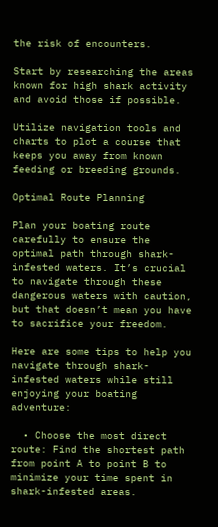the risk of encounters.

Start by researching the areas known for high shark activity and avoid those if possible.

Utilize navigation tools and charts to plot a course that keeps you away from known feeding or breeding grounds.

Optimal Route Planning

Plan your boating route carefully to ensure the optimal path through shark-infested waters. It’s crucial to navigate through these dangerous waters with caution, but that doesn’t mean you have to sacrifice your freedom.

Here are some tips to help you navigate through shark-infested waters while still enjoying your boating adventure:

  • Choose the most direct route: Find the shortest path from point A to point B to minimize your time spent in shark-infested areas.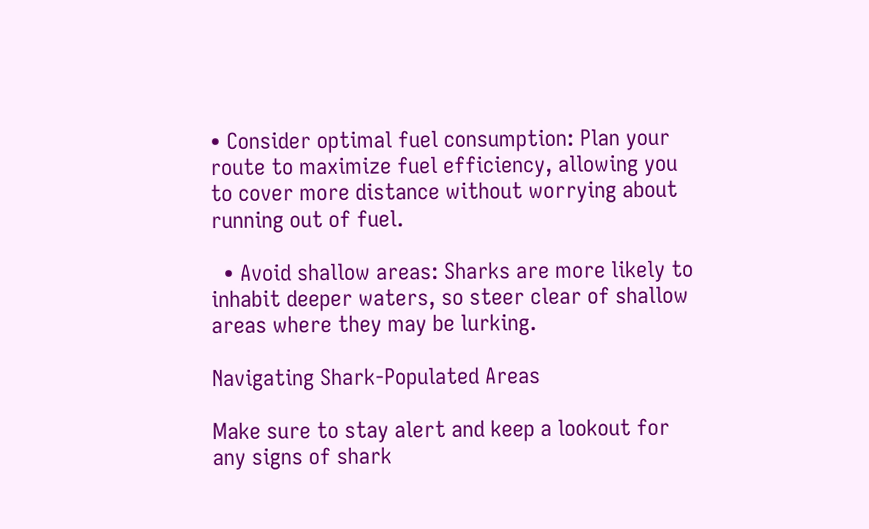• Consider optimal fuel consumption: Plan your route to maximize fuel efficiency, allowing you to cover more distance without worrying about running out of fuel.

  • Avoid shallow areas: Sharks are more likely to inhabit deeper waters, so steer clear of shallow areas where they may be lurking.

Navigating Shark-Populated Areas

Make sure to stay alert and keep a lookout for any signs of shark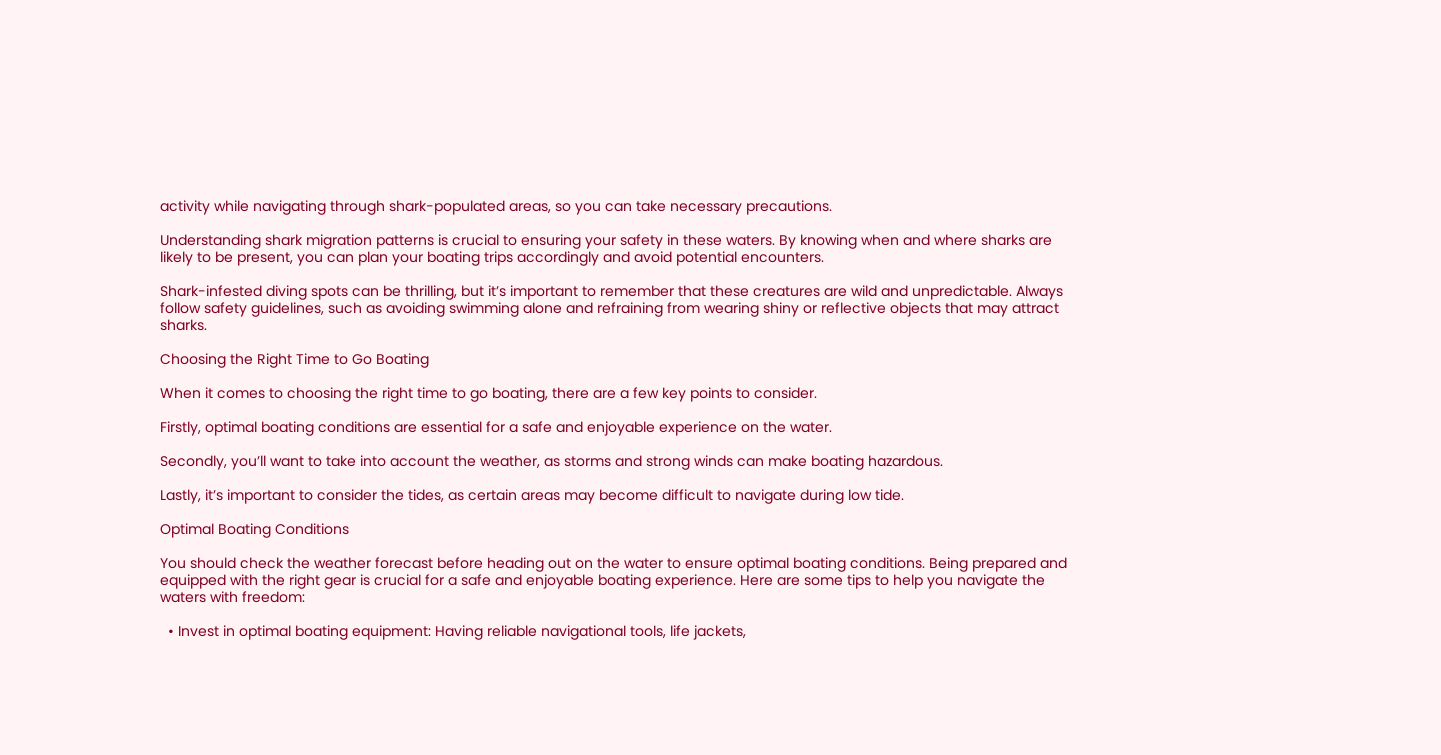activity while navigating through shark-populated areas, so you can take necessary precautions.

Understanding shark migration patterns is crucial to ensuring your safety in these waters. By knowing when and where sharks are likely to be present, you can plan your boating trips accordingly and avoid potential encounters.

Shark-infested diving spots can be thrilling, but it’s important to remember that these creatures are wild and unpredictable. Always follow safety guidelines, such as avoiding swimming alone and refraining from wearing shiny or reflective objects that may attract sharks.

Choosing the Right Time to Go Boating

When it comes to choosing the right time to go boating, there are a few key points to consider.

Firstly, optimal boating conditions are essential for a safe and enjoyable experience on the water.

Secondly, you’ll want to take into account the weather, as storms and strong winds can make boating hazardous.

Lastly, it’s important to consider the tides, as certain areas may become difficult to navigate during low tide.

Optimal Boating Conditions

You should check the weather forecast before heading out on the water to ensure optimal boating conditions. Being prepared and equipped with the right gear is crucial for a safe and enjoyable boating experience. Here are some tips to help you navigate the waters with freedom:

  • Invest in optimal boating equipment: Having reliable navigational tools, life jackets,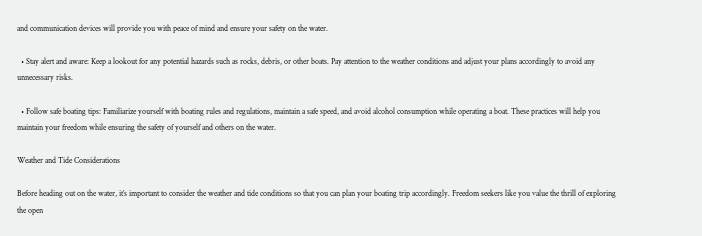and communication devices will provide you with peace of mind and ensure your safety on the water.

  • Stay alert and aware: Keep a lookout for any potential hazards such as rocks, debris, or other boats. Pay attention to the weather conditions and adjust your plans accordingly to avoid any unnecessary risks.

  • Follow safe boating tips: Familiarize yourself with boating rules and regulations, maintain a safe speed, and avoid alcohol consumption while operating a boat. These practices will help you maintain your freedom while ensuring the safety of yourself and others on the water.

Weather and Tide Considerations

Before heading out on the water, it’s important to consider the weather and tide conditions so that you can plan your boating trip accordingly. Freedom seekers like you value the thrill of exploring the open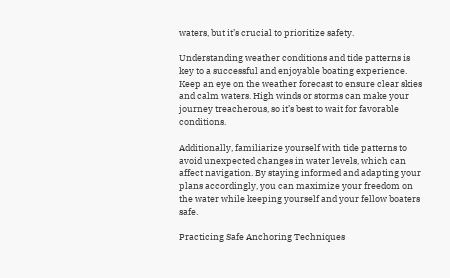waters, but it’s crucial to prioritize safety.

Understanding weather conditions and tide patterns is key to a successful and enjoyable boating experience. Keep an eye on the weather forecast to ensure clear skies and calm waters. High winds or storms can make your journey treacherous, so it’s best to wait for favorable conditions.

Additionally, familiarize yourself with tide patterns to avoid unexpected changes in water levels, which can affect navigation. By staying informed and adapting your plans accordingly, you can maximize your freedom on the water while keeping yourself and your fellow boaters safe.

Practicing Safe Anchoring Techniques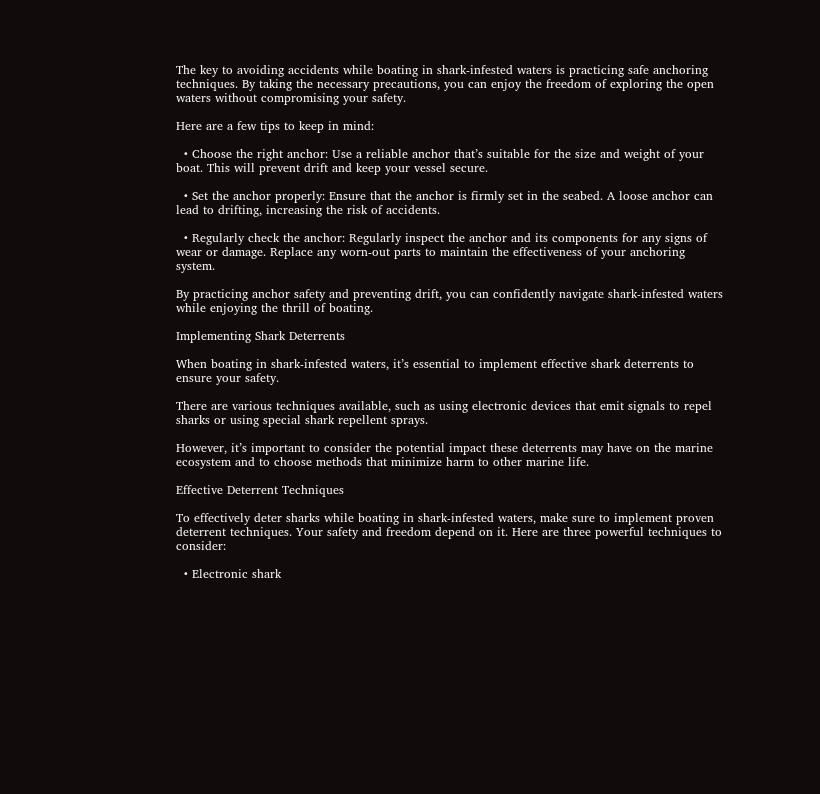The key to avoiding accidents while boating in shark-infested waters is practicing safe anchoring techniques. By taking the necessary precautions, you can enjoy the freedom of exploring the open waters without compromising your safety.

Here are a few tips to keep in mind:

  • Choose the right anchor: Use a reliable anchor that’s suitable for the size and weight of your boat. This will prevent drift and keep your vessel secure.

  • Set the anchor properly: Ensure that the anchor is firmly set in the seabed. A loose anchor can lead to drifting, increasing the risk of accidents.

  • Regularly check the anchor: Regularly inspect the anchor and its components for any signs of wear or damage. Replace any worn-out parts to maintain the effectiveness of your anchoring system.

By practicing anchor safety and preventing drift, you can confidently navigate shark-infested waters while enjoying the thrill of boating.

Implementing Shark Deterrents

When boating in shark-infested waters, it’s essential to implement effective shark deterrents to ensure your safety.

There are various techniques available, such as using electronic devices that emit signals to repel sharks or using special shark repellent sprays.

However, it’s important to consider the potential impact these deterrents may have on the marine ecosystem and to choose methods that minimize harm to other marine life.

Effective Deterrent Techniques

To effectively deter sharks while boating in shark-infested waters, make sure to implement proven deterrent techniques. Your safety and freedom depend on it. Here are three powerful techniques to consider:

  • Electronic shark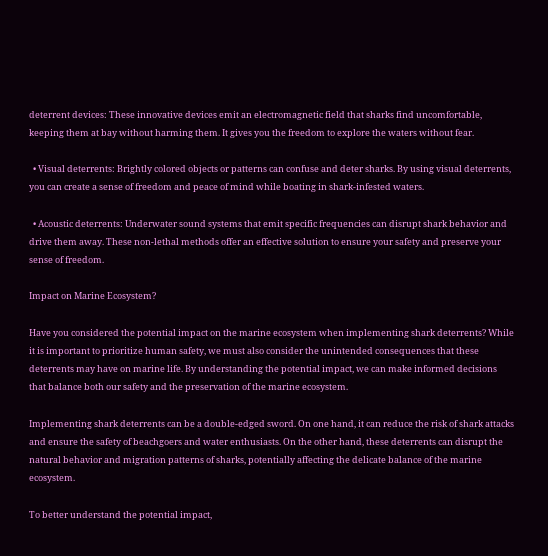deterrent devices: These innovative devices emit an electromagnetic field that sharks find uncomfortable, keeping them at bay without harming them. It gives you the freedom to explore the waters without fear.

  • Visual deterrents: Brightly colored objects or patterns can confuse and deter sharks. By using visual deterrents, you can create a sense of freedom and peace of mind while boating in shark-infested waters.

  • Acoustic deterrents: Underwater sound systems that emit specific frequencies can disrupt shark behavior and drive them away. These non-lethal methods offer an effective solution to ensure your safety and preserve your sense of freedom.

Impact on Marine Ecosystem?

Have you considered the potential impact on the marine ecosystem when implementing shark deterrents? While it is important to prioritize human safety, we must also consider the unintended consequences that these deterrents may have on marine life. By understanding the potential impact, we can make informed decisions that balance both our safety and the preservation of the marine ecosystem.

Implementing shark deterrents can be a double-edged sword. On one hand, it can reduce the risk of shark attacks and ensure the safety of beachgoers and water enthusiasts. On the other hand, these deterrents can disrupt the natural behavior and migration patterns of sharks, potentially affecting the delicate balance of the marine ecosystem.

To better understand the potential impact,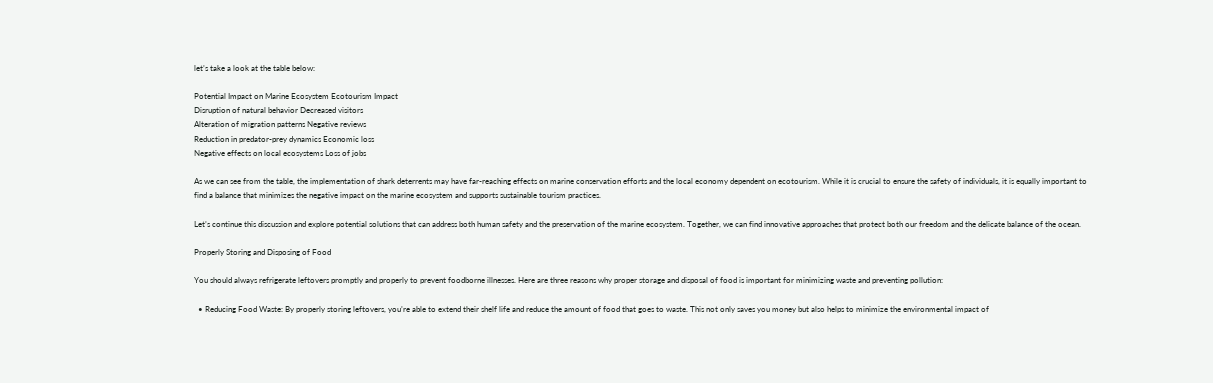let’s take a look at the table below:

Potential Impact on Marine Ecosystem Ecotourism Impact
Disruption of natural behavior Decreased visitors
Alteration of migration patterns Negative reviews
Reduction in predator-prey dynamics Economic loss
Negative effects on local ecosystems Loss of jobs

As we can see from the table, the implementation of shark deterrents may have far-reaching effects on marine conservation efforts and the local economy dependent on ecotourism. While it is crucial to ensure the safety of individuals, it is equally important to find a balance that minimizes the negative impact on the marine ecosystem and supports sustainable tourism practices.

Let’s continue this discussion and explore potential solutions that can address both human safety and the preservation of the marine ecosystem. Together, we can find innovative approaches that protect both our freedom and the delicate balance of the ocean.

Properly Storing and Disposing of Food

You should always refrigerate leftovers promptly and properly to prevent foodborne illnesses. Here are three reasons why proper storage and disposal of food is important for minimizing waste and preventing pollution:

  • Reducing Food Waste: By properly storing leftovers, you’re able to extend their shelf life and reduce the amount of food that goes to waste. This not only saves you money but also helps to minimize the environmental impact of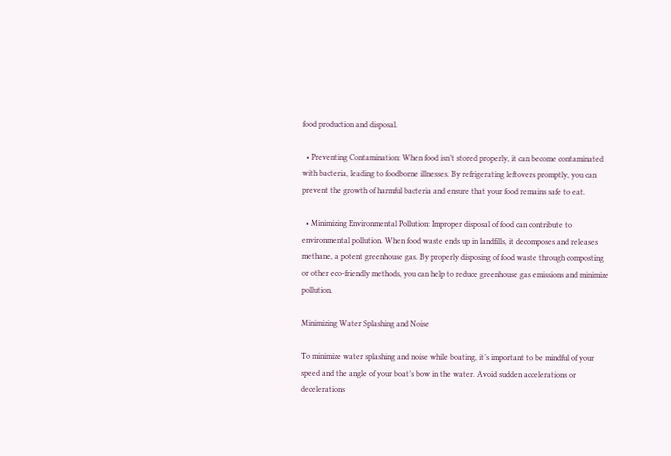food production and disposal.

  • Preventing Contamination: When food isn’t stored properly, it can become contaminated with bacteria, leading to foodborne illnesses. By refrigerating leftovers promptly, you can prevent the growth of harmful bacteria and ensure that your food remains safe to eat.

  • Minimizing Environmental Pollution: Improper disposal of food can contribute to environmental pollution. When food waste ends up in landfills, it decomposes and releases methane, a potent greenhouse gas. By properly disposing of food waste through composting or other eco-friendly methods, you can help to reduce greenhouse gas emissions and minimize pollution.

Minimizing Water Splashing and Noise

To minimize water splashing and noise while boating, it’s important to be mindful of your speed and the angle of your boat’s bow in the water. Avoid sudden accelerations or decelerations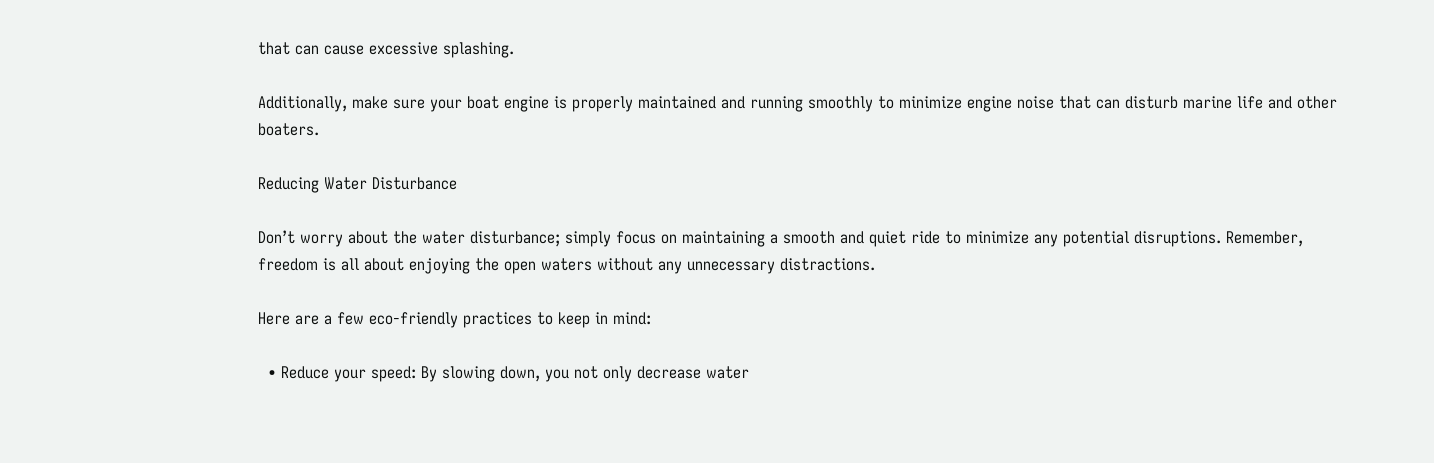that can cause excessive splashing.

Additionally, make sure your boat engine is properly maintained and running smoothly to minimize engine noise that can disturb marine life and other boaters.

Reducing Water Disturbance

Don’t worry about the water disturbance; simply focus on maintaining a smooth and quiet ride to minimize any potential disruptions. Remember, freedom is all about enjoying the open waters without any unnecessary distractions.

Here are a few eco-friendly practices to keep in mind:

  • Reduce your speed: By slowing down, you not only decrease water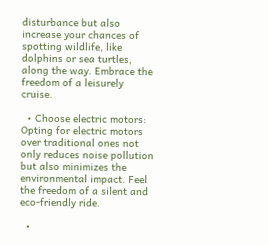disturbance but also increase your chances of spotting wildlife, like dolphins or sea turtles, along the way. Embrace the freedom of a leisurely cruise.

  • Choose electric motors: Opting for electric motors over traditional ones not only reduces noise pollution but also minimizes the environmental impact. Feel the freedom of a silent and eco-friendly ride.

  •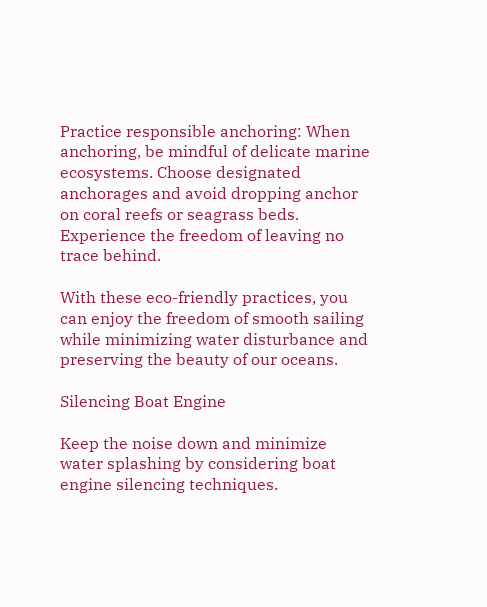Practice responsible anchoring: When anchoring, be mindful of delicate marine ecosystems. Choose designated anchorages and avoid dropping anchor on coral reefs or seagrass beds. Experience the freedom of leaving no trace behind.

With these eco-friendly practices, you can enjoy the freedom of smooth sailing while minimizing water disturbance and preserving the beauty of our oceans.

Silencing Boat Engine

Keep the noise down and minimize water splashing by considering boat engine silencing techniques.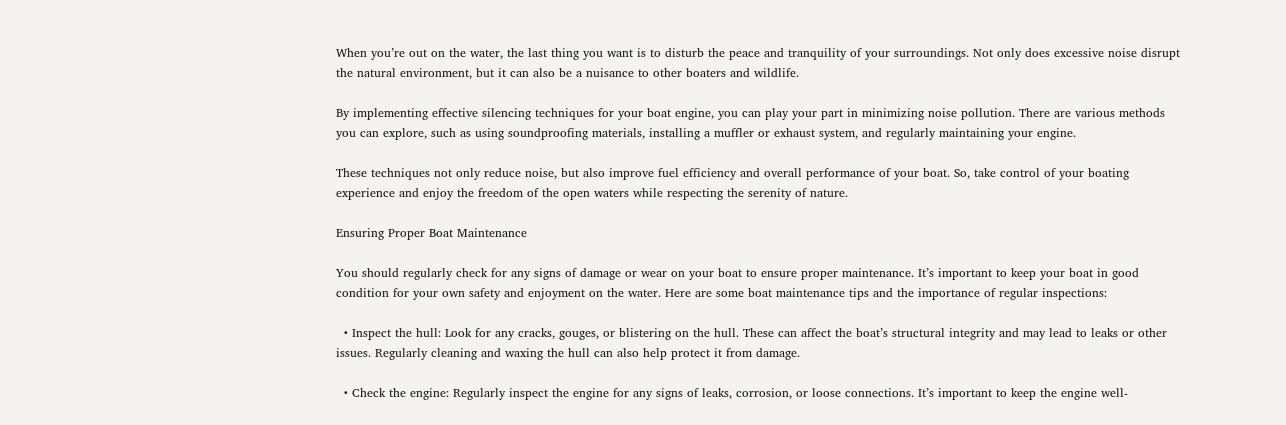When you’re out on the water, the last thing you want is to disturb the peace and tranquility of your surroundings. Not only does excessive noise disrupt the natural environment, but it can also be a nuisance to other boaters and wildlife.

By implementing effective silencing techniques for your boat engine, you can play your part in minimizing noise pollution. There are various methods you can explore, such as using soundproofing materials, installing a muffler or exhaust system, and regularly maintaining your engine.

These techniques not only reduce noise, but also improve fuel efficiency and overall performance of your boat. So, take control of your boating experience and enjoy the freedom of the open waters while respecting the serenity of nature.

Ensuring Proper Boat Maintenance

You should regularly check for any signs of damage or wear on your boat to ensure proper maintenance. It’s important to keep your boat in good condition for your own safety and enjoyment on the water. Here are some boat maintenance tips and the importance of regular inspections:

  • Inspect the hull: Look for any cracks, gouges, or blistering on the hull. These can affect the boat’s structural integrity and may lead to leaks or other issues. Regularly cleaning and waxing the hull can also help protect it from damage.

  • Check the engine: Regularly inspect the engine for any signs of leaks, corrosion, or loose connections. It’s important to keep the engine well-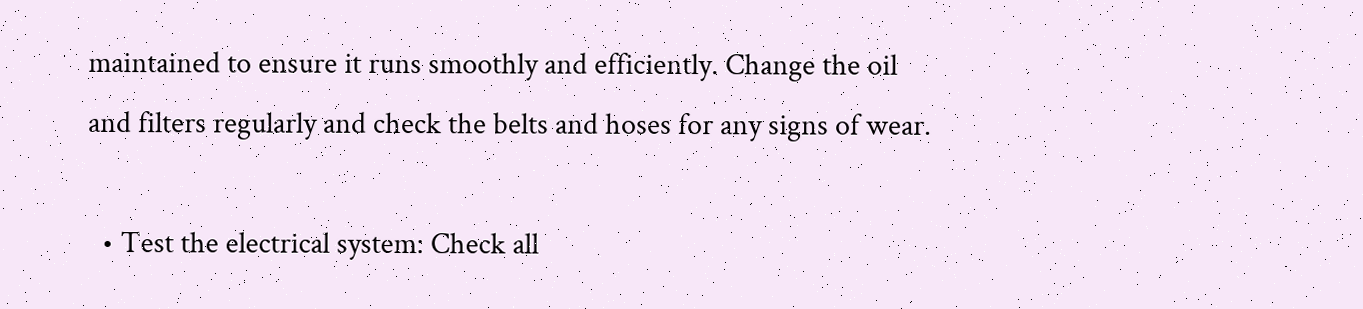maintained to ensure it runs smoothly and efficiently. Change the oil and filters regularly and check the belts and hoses for any signs of wear.

  • Test the electrical system: Check all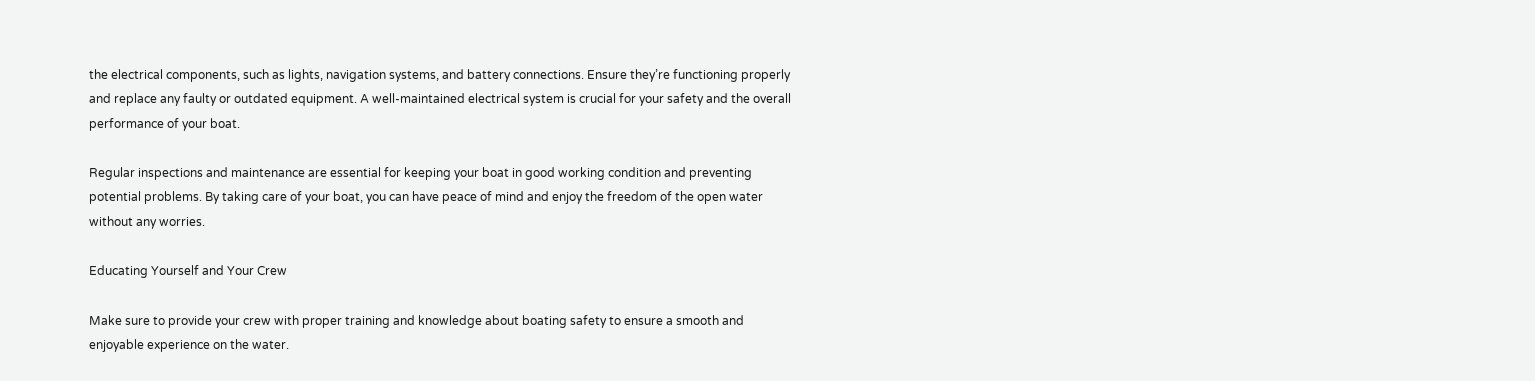the electrical components, such as lights, navigation systems, and battery connections. Ensure they’re functioning properly and replace any faulty or outdated equipment. A well-maintained electrical system is crucial for your safety and the overall performance of your boat.

Regular inspections and maintenance are essential for keeping your boat in good working condition and preventing potential problems. By taking care of your boat, you can have peace of mind and enjoy the freedom of the open water without any worries.

Educating Yourself and Your Crew

Make sure to provide your crew with proper training and knowledge about boating safety to ensure a smooth and enjoyable experience on the water.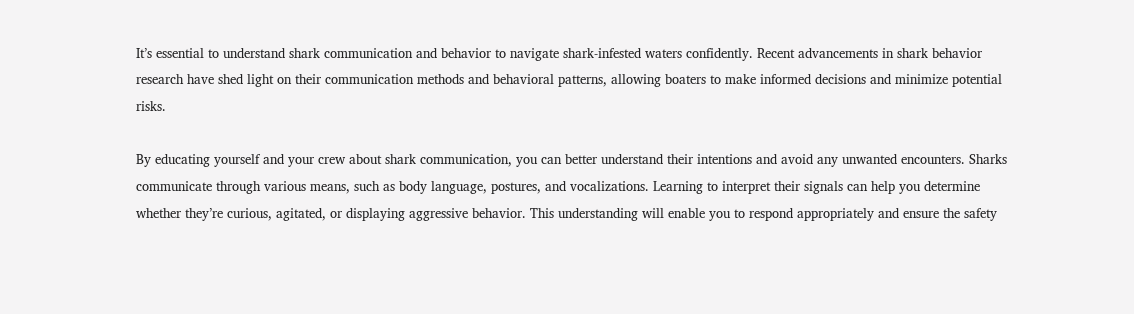It’s essential to understand shark communication and behavior to navigate shark-infested waters confidently. Recent advancements in shark behavior research have shed light on their communication methods and behavioral patterns, allowing boaters to make informed decisions and minimize potential risks.

By educating yourself and your crew about shark communication, you can better understand their intentions and avoid any unwanted encounters. Sharks communicate through various means, such as body language, postures, and vocalizations. Learning to interpret their signals can help you determine whether they’re curious, agitated, or displaying aggressive behavior. This understanding will enable you to respond appropriately and ensure the safety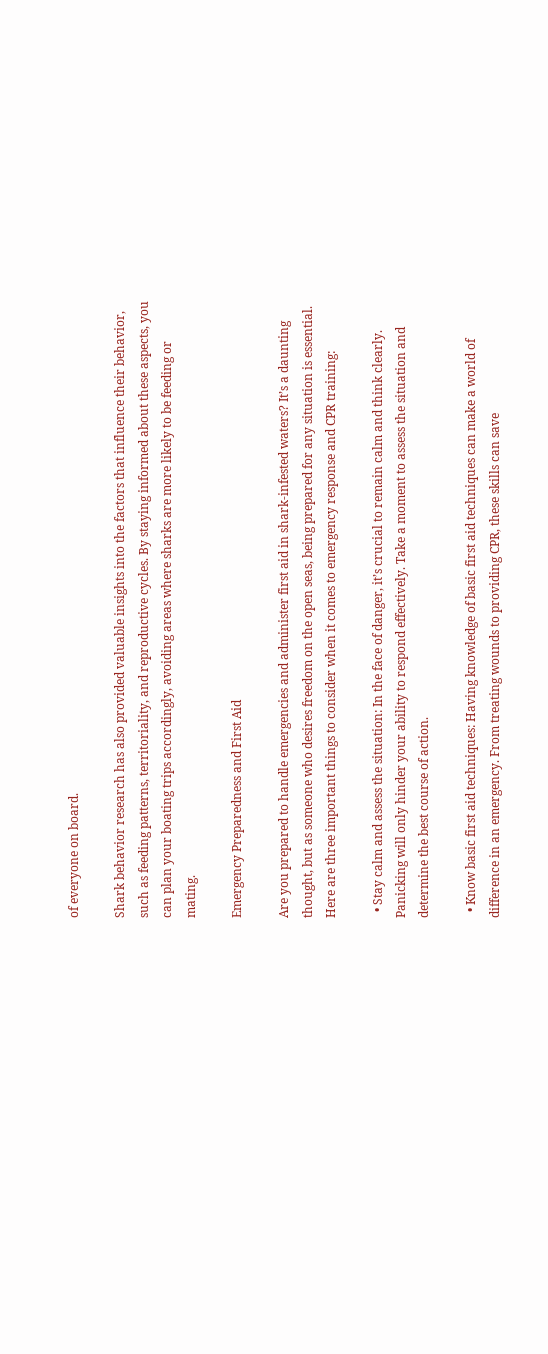of everyone on board.

Shark behavior research has also provided valuable insights into the factors that influence their behavior, such as feeding patterns, territoriality, and reproductive cycles. By staying informed about these aspects, you can plan your boating trips accordingly, avoiding areas where sharks are more likely to be feeding or mating.

Emergency Preparedness and First Aid

Are you prepared to handle emergencies and administer first aid in shark-infested waters? It’s a daunting thought, but as someone who desires freedom on the open seas, being prepared for any situation is essential. Here are three important things to consider when it comes to emergency response and CPR training:

  • Stay calm and assess the situation: In the face of danger, it’s crucial to remain calm and think clearly. Panicking will only hinder your ability to respond effectively. Take a moment to assess the situation and determine the best course of action.

  • Know basic first aid techniques: Having knowledge of basic first aid techniques can make a world of difference in an emergency. From treating wounds to providing CPR, these skills can save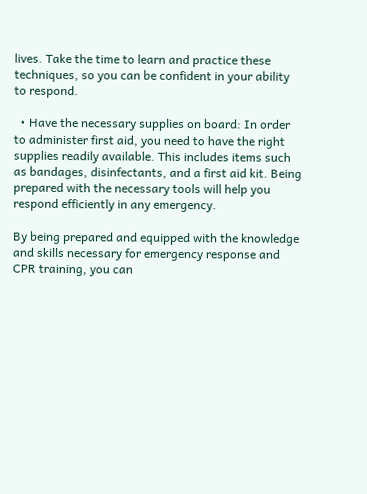lives. Take the time to learn and practice these techniques, so you can be confident in your ability to respond.

  • Have the necessary supplies on board: In order to administer first aid, you need to have the right supplies readily available. This includes items such as bandages, disinfectants, and a first aid kit. Being prepared with the necessary tools will help you respond efficiently in any emergency.

By being prepared and equipped with the knowledge and skills necessary for emergency response and CPR training, you can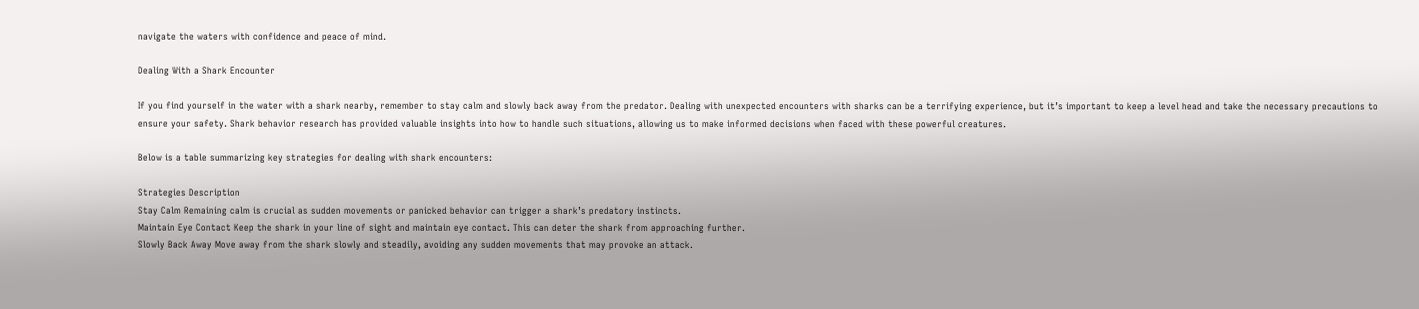navigate the waters with confidence and peace of mind.

Dealing With a Shark Encounter

If you find yourself in the water with a shark nearby, remember to stay calm and slowly back away from the predator. Dealing with unexpected encounters with sharks can be a terrifying experience, but it’s important to keep a level head and take the necessary precautions to ensure your safety. Shark behavior research has provided valuable insights into how to handle such situations, allowing us to make informed decisions when faced with these powerful creatures.

Below is a table summarizing key strategies for dealing with shark encounters:

Strategies Description
Stay Calm Remaining calm is crucial as sudden movements or panicked behavior can trigger a shark’s predatory instincts.
Maintain Eye Contact Keep the shark in your line of sight and maintain eye contact. This can deter the shark from approaching further.
Slowly Back Away Move away from the shark slowly and steadily, avoiding any sudden movements that may provoke an attack.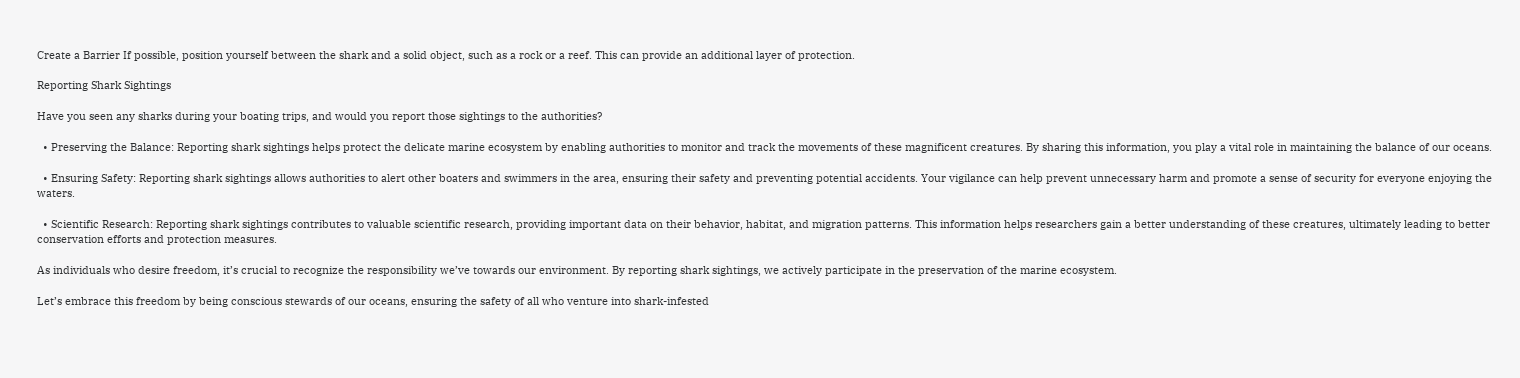Create a Barrier If possible, position yourself between the shark and a solid object, such as a rock or a reef. This can provide an additional layer of protection.

Reporting Shark Sightings

Have you seen any sharks during your boating trips, and would you report those sightings to the authorities?

  • Preserving the Balance: Reporting shark sightings helps protect the delicate marine ecosystem by enabling authorities to monitor and track the movements of these magnificent creatures. By sharing this information, you play a vital role in maintaining the balance of our oceans.

  • Ensuring Safety: Reporting shark sightings allows authorities to alert other boaters and swimmers in the area, ensuring their safety and preventing potential accidents. Your vigilance can help prevent unnecessary harm and promote a sense of security for everyone enjoying the waters.

  • Scientific Research: Reporting shark sightings contributes to valuable scientific research, providing important data on their behavior, habitat, and migration patterns. This information helps researchers gain a better understanding of these creatures, ultimately leading to better conservation efforts and protection measures.

As individuals who desire freedom, it’s crucial to recognize the responsibility we’ve towards our environment. By reporting shark sightings, we actively participate in the preservation of the marine ecosystem.

Let’s embrace this freedom by being conscious stewards of our oceans, ensuring the safety of all who venture into shark-infested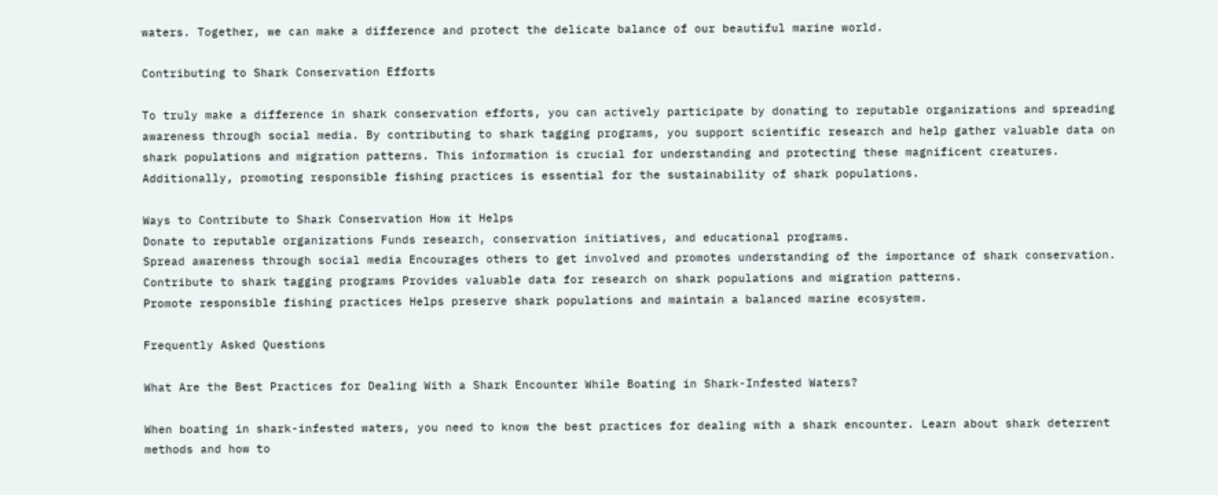waters. Together, we can make a difference and protect the delicate balance of our beautiful marine world.

Contributing to Shark Conservation Efforts

To truly make a difference in shark conservation efforts, you can actively participate by donating to reputable organizations and spreading awareness through social media. By contributing to shark tagging programs, you support scientific research and help gather valuable data on shark populations and migration patterns. This information is crucial for understanding and protecting these magnificent creatures. Additionally, promoting responsible fishing practices is essential for the sustainability of shark populations.

Ways to Contribute to Shark Conservation How it Helps
Donate to reputable organizations Funds research, conservation initiatives, and educational programs.
Spread awareness through social media Encourages others to get involved and promotes understanding of the importance of shark conservation.
Contribute to shark tagging programs Provides valuable data for research on shark populations and migration patterns.
Promote responsible fishing practices Helps preserve shark populations and maintain a balanced marine ecosystem.

Frequently Asked Questions

What Are the Best Practices for Dealing With a Shark Encounter While Boating in Shark-Infested Waters?

When boating in shark-infested waters, you need to know the best practices for dealing with a shark encounter. Learn about shark deterrent methods and how to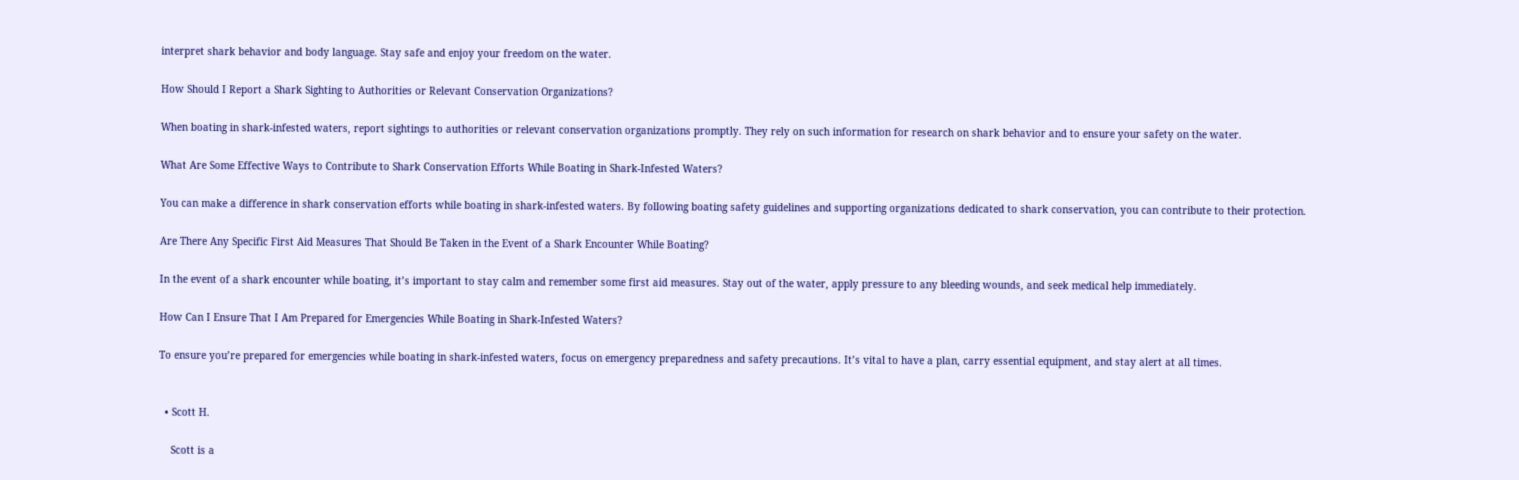interpret shark behavior and body language. Stay safe and enjoy your freedom on the water.

How Should I Report a Shark Sighting to Authorities or Relevant Conservation Organizations?

When boating in shark-infested waters, report sightings to authorities or relevant conservation organizations promptly. They rely on such information for research on shark behavior and to ensure your safety on the water.

What Are Some Effective Ways to Contribute to Shark Conservation Efforts While Boating in Shark-Infested Waters?

You can make a difference in shark conservation efforts while boating in shark-infested waters. By following boating safety guidelines and supporting organizations dedicated to shark conservation, you can contribute to their protection.

Are There Any Specific First Aid Measures That Should Be Taken in the Event of a Shark Encounter While Boating?

In the event of a shark encounter while boating, it’s important to stay calm and remember some first aid measures. Stay out of the water, apply pressure to any bleeding wounds, and seek medical help immediately.

How Can I Ensure That I Am Prepared for Emergencies While Boating in Shark-Infested Waters?

To ensure you’re prepared for emergencies while boating in shark-infested waters, focus on emergency preparedness and safety precautions. It’s vital to have a plan, carry essential equipment, and stay alert at all times.


  • Scott H.

    Scott is a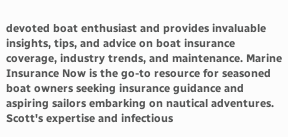devoted boat enthusiast and provides invaluable insights, tips, and advice on boat insurance coverage, industry trends, and maintenance. Marine Insurance Now is the go-to resource for seasoned boat owners seeking insurance guidance and aspiring sailors embarking on nautical adventures. Scott's expertise and infectious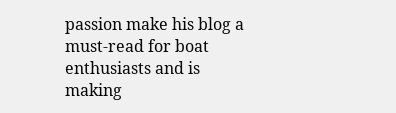passion make his blog a must-read for boat enthusiasts and is making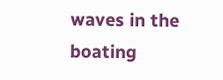waves in the boating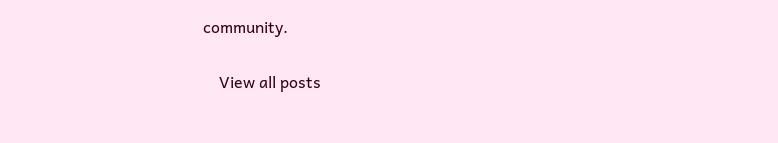community.

    View all posts